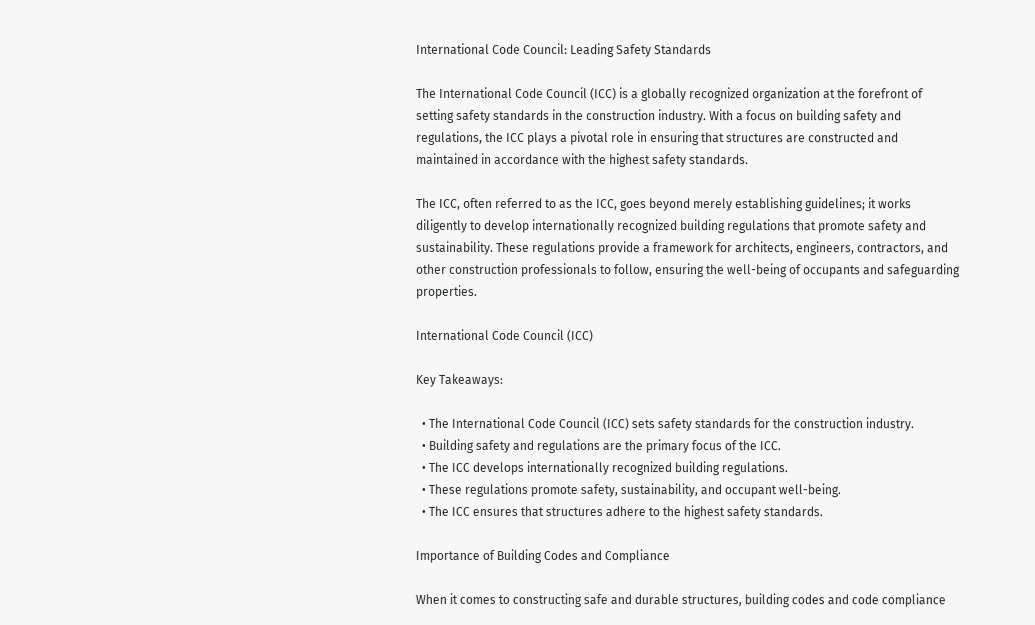International Code Council: Leading Safety Standards

The International Code Council (ICC) is a globally recognized organization at the forefront of setting safety standards in the construction industry. With a focus on building safety and regulations, the ICC plays a pivotal role in ensuring that structures are constructed and maintained in accordance with the highest safety standards.

The ICC, often referred to as the ICC, goes beyond merely establishing guidelines; it works diligently to develop internationally recognized building regulations that promote safety and sustainability. These regulations provide a framework for architects, engineers, contractors, and other construction professionals to follow, ensuring the well-being of occupants and safeguarding properties.

International Code Council (ICC)

Key Takeaways:

  • The International Code Council (ICC) sets safety standards for the construction industry.
  • Building safety and regulations are the primary focus of the ICC.
  • The ICC develops internationally recognized building regulations.
  • These regulations promote safety, sustainability, and occupant well-being.
  • The ICC ensures that structures adhere to the highest safety standards.

Importance of Building Codes and Compliance

When it comes to constructing safe and durable structures, building codes and code compliance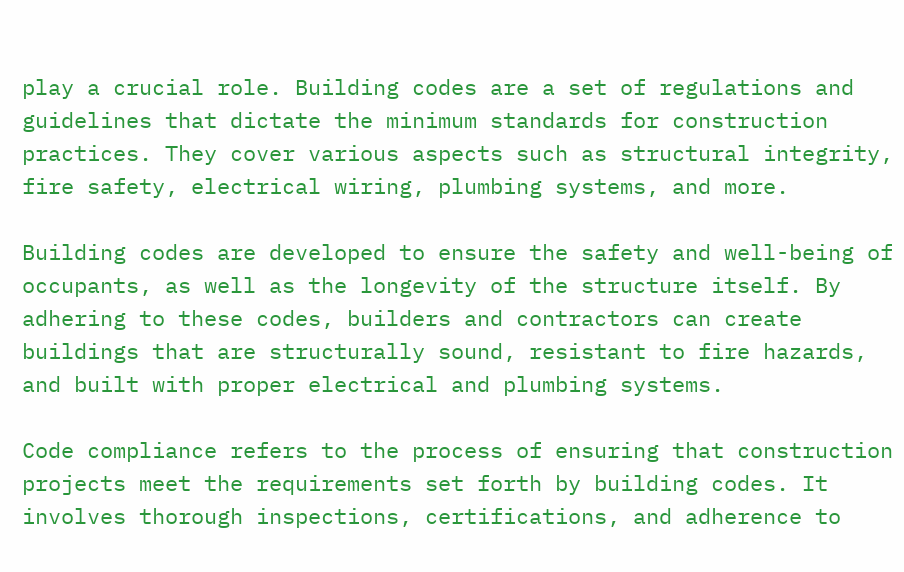play a crucial role. Building codes are a set of regulations and guidelines that dictate the minimum standards for construction practices. They cover various aspects such as structural integrity, fire safety, electrical wiring, plumbing systems, and more.

Building codes are developed to ensure the safety and well-being of occupants, as well as the longevity of the structure itself. By adhering to these codes, builders and contractors can create buildings that are structurally sound, resistant to fire hazards, and built with proper electrical and plumbing systems.

Code compliance refers to the process of ensuring that construction projects meet the requirements set forth by building codes. It involves thorough inspections, certifications, and adherence to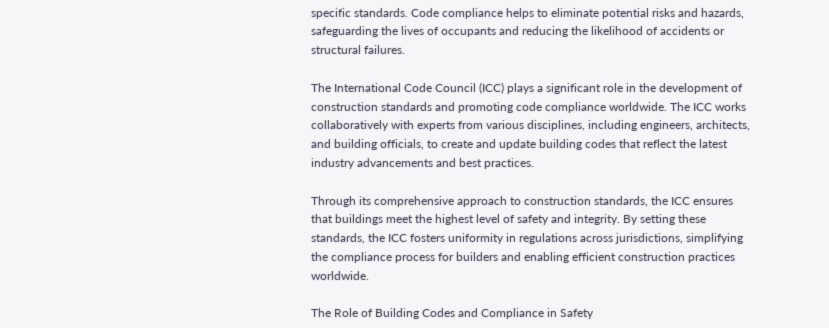specific standards. Code compliance helps to eliminate potential risks and hazards, safeguarding the lives of occupants and reducing the likelihood of accidents or structural failures.

The International Code Council (ICC) plays a significant role in the development of construction standards and promoting code compliance worldwide. The ICC works collaboratively with experts from various disciplines, including engineers, architects, and building officials, to create and update building codes that reflect the latest industry advancements and best practices.

Through its comprehensive approach to construction standards, the ICC ensures that buildings meet the highest level of safety and integrity. By setting these standards, the ICC fosters uniformity in regulations across jurisdictions, simplifying the compliance process for builders and enabling efficient construction practices worldwide.

The Role of Building Codes and Compliance in Safety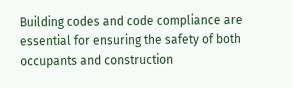Building codes and code compliance are essential for ensuring the safety of both occupants and construction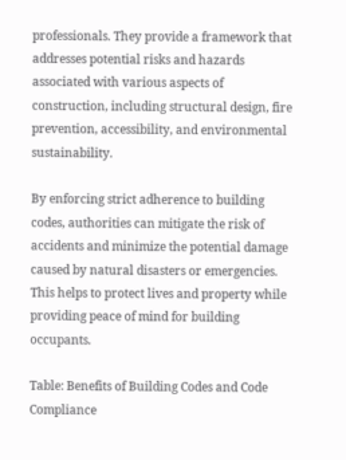professionals. They provide a framework that addresses potential risks and hazards associated with various aspects of construction, including structural design, fire prevention, accessibility, and environmental sustainability.

By enforcing strict adherence to building codes, authorities can mitigate the risk of accidents and minimize the potential damage caused by natural disasters or emergencies. This helps to protect lives and property while providing peace of mind for building occupants.

Table: Benefits of Building Codes and Code Compliance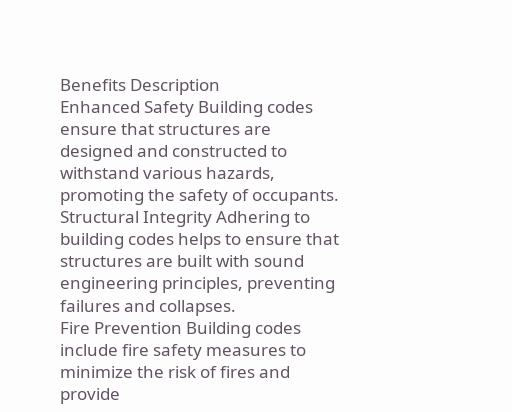Benefits Description
Enhanced Safety Building codes ensure that structures are designed and constructed to withstand various hazards, promoting the safety of occupants.
Structural Integrity Adhering to building codes helps to ensure that structures are built with sound engineering principles, preventing failures and collapses.
Fire Prevention Building codes include fire safety measures to minimize the risk of fires and provide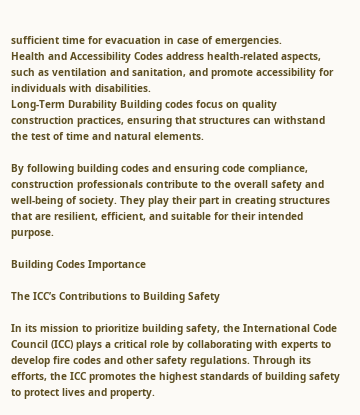sufficient time for evacuation in case of emergencies.
Health and Accessibility Codes address health-related aspects, such as ventilation and sanitation, and promote accessibility for individuals with disabilities.
Long-Term Durability Building codes focus on quality construction practices, ensuring that structures can withstand the test of time and natural elements.

By following building codes and ensuring code compliance, construction professionals contribute to the overall safety and well-being of society. They play their part in creating structures that are resilient, efficient, and suitable for their intended purpose.

Building Codes Importance

The ICC’s Contributions to Building Safety

In its mission to prioritize building safety, the International Code Council (ICC) plays a critical role by collaborating with experts to develop fire codes and other safety regulations. Through its efforts, the ICC promotes the highest standards of building safety to protect lives and property.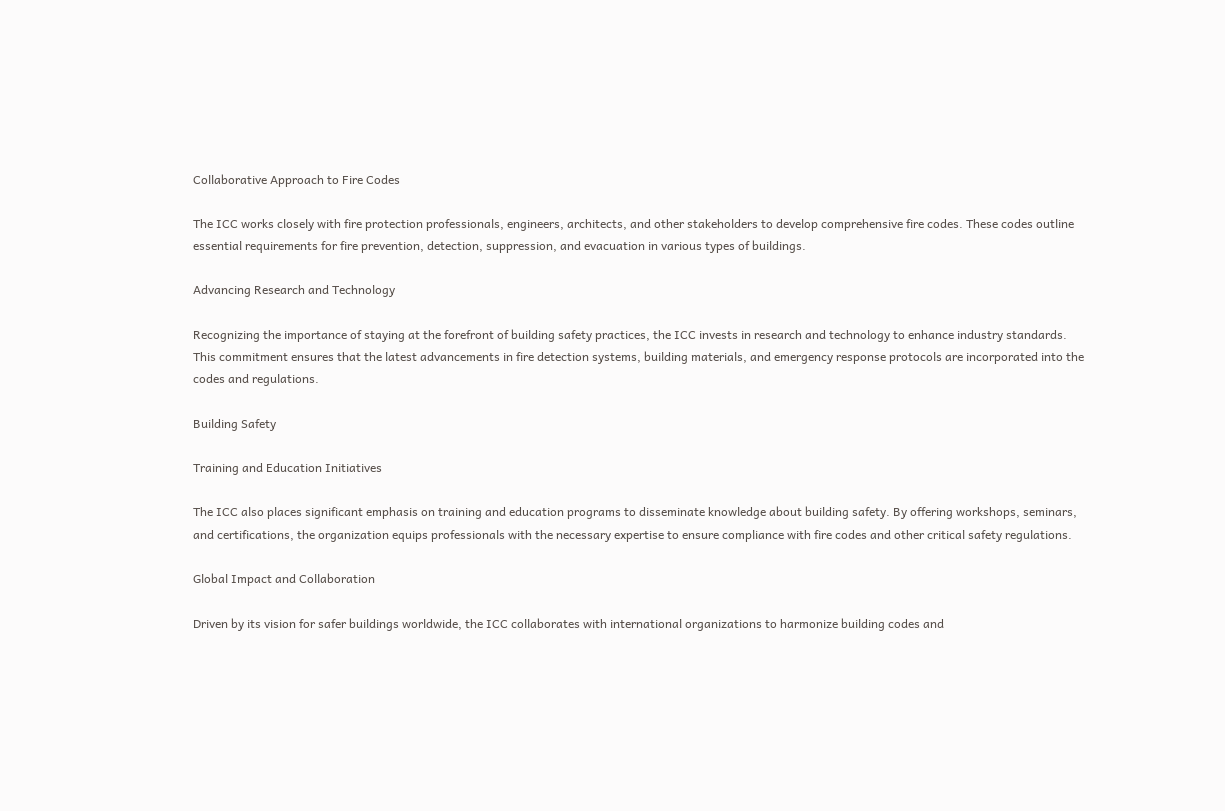Collaborative Approach to Fire Codes

The ICC works closely with fire protection professionals, engineers, architects, and other stakeholders to develop comprehensive fire codes. These codes outline essential requirements for fire prevention, detection, suppression, and evacuation in various types of buildings.

Advancing Research and Technology

Recognizing the importance of staying at the forefront of building safety practices, the ICC invests in research and technology to enhance industry standards. This commitment ensures that the latest advancements in fire detection systems, building materials, and emergency response protocols are incorporated into the codes and regulations.

Building Safety

Training and Education Initiatives

The ICC also places significant emphasis on training and education programs to disseminate knowledge about building safety. By offering workshops, seminars, and certifications, the organization equips professionals with the necessary expertise to ensure compliance with fire codes and other critical safety regulations.

Global Impact and Collaboration

Driven by its vision for safer buildings worldwide, the ICC collaborates with international organizations to harmonize building codes and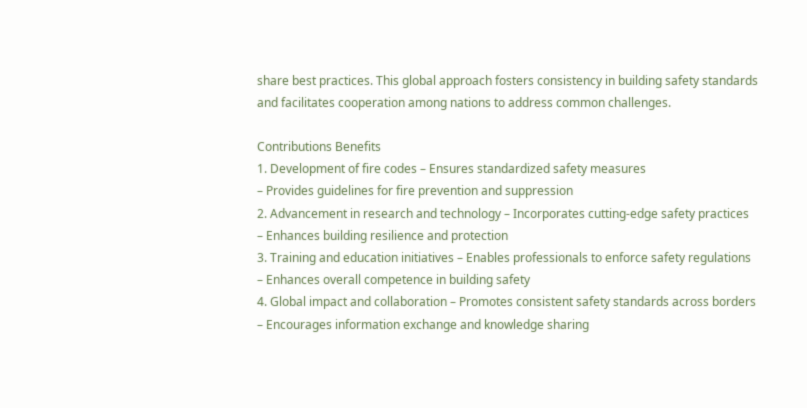share best practices. This global approach fosters consistency in building safety standards and facilitates cooperation among nations to address common challenges.

Contributions Benefits
1. Development of fire codes – Ensures standardized safety measures
– Provides guidelines for fire prevention and suppression
2. Advancement in research and technology – Incorporates cutting-edge safety practices
– Enhances building resilience and protection
3. Training and education initiatives – Enables professionals to enforce safety regulations
– Enhances overall competence in building safety
4. Global impact and collaboration – Promotes consistent safety standards across borders
– Encourages information exchange and knowledge sharing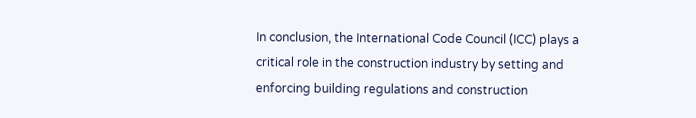In conclusion, the International Code Council (ICC) plays a critical role in the construction industry by setting and enforcing building regulations and construction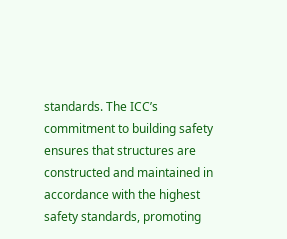standards. The ICC’s commitment to building safety ensures that structures are constructed and maintained in accordance with the highest safety standards, promoting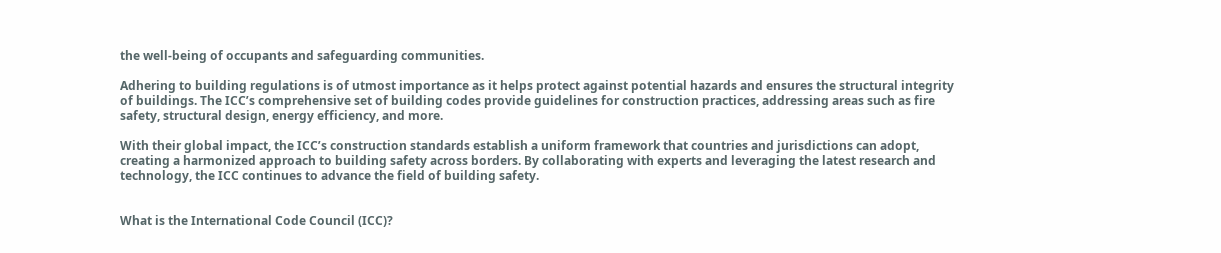the well-being of occupants and safeguarding communities.

Adhering to building regulations is of utmost importance as it helps protect against potential hazards and ensures the structural integrity of buildings. The ICC’s comprehensive set of building codes provide guidelines for construction practices, addressing areas such as fire safety, structural design, energy efficiency, and more.

With their global impact, the ICC’s construction standards establish a uniform framework that countries and jurisdictions can adopt, creating a harmonized approach to building safety across borders. By collaborating with experts and leveraging the latest research and technology, the ICC continues to advance the field of building safety.


What is the International Code Council (ICC)?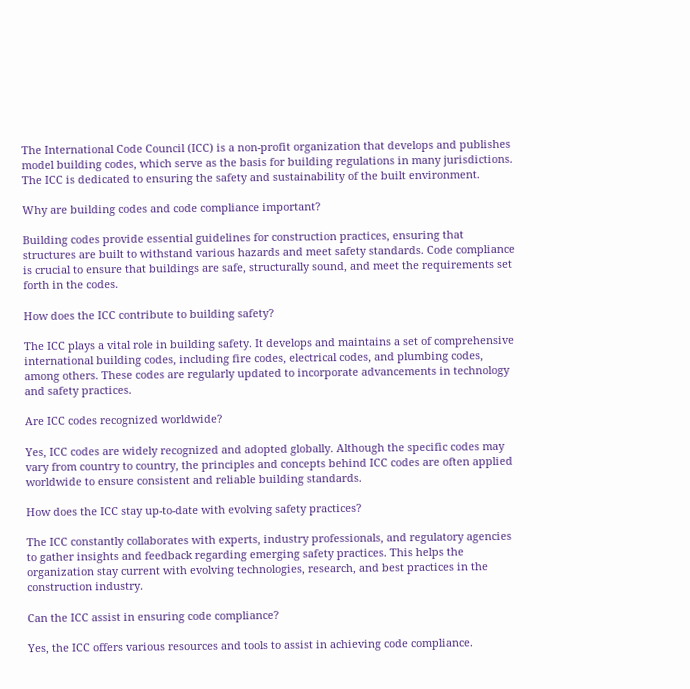The International Code Council (ICC) is a non-profit organization that develops and publishes model building codes, which serve as the basis for building regulations in many jurisdictions. The ICC is dedicated to ensuring the safety and sustainability of the built environment.

Why are building codes and code compliance important?

Building codes provide essential guidelines for construction practices, ensuring that structures are built to withstand various hazards and meet safety standards. Code compliance is crucial to ensure that buildings are safe, structurally sound, and meet the requirements set forth in the codes.

How does the ICC contribute to building safety?

The ICC plays a vital role in building safety. It develops and maintains a set of comprehensive international building codes, including fire codes, electrical codes, and plumbing codes, among others. These codes are regularly updated to incorporate advancements in technology and safety practices.

Are ICC codes recognized worldwide?

Yes, ICC codes are widely recognized and adopted globally. Although the specific codes may vary from country to country, the principles and concepts behind ICC codes are often applied worldwide to ensure consistent and reliable building standards.

How does the ICC stay up-to-date with evolving safety practices?

The ICC constantly collaborates with experts, industry professionals, and regulatory agencies to gather insights and feedback regarding emerging safety practices. This helps the organization stay current with evolving technologies, research, and best practices in the construction industry.

Can the ICC assist in ensuring code compliance?

Yes, the ICC offers various resources and tools to assist in achieving code compliance.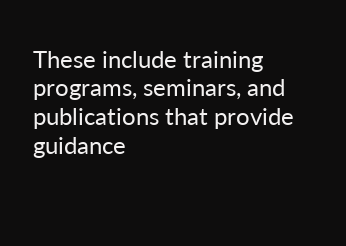These include training programs, seminars, and publications that provide guidance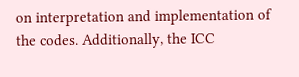on interpretation and implementation of the codes. Additionally, the ICC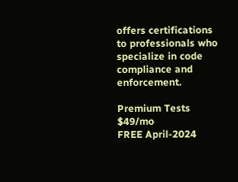offers certifications to professionals who specialize in code compliance and enforcement.

Premium Tests $49/mo
FREE April-2024